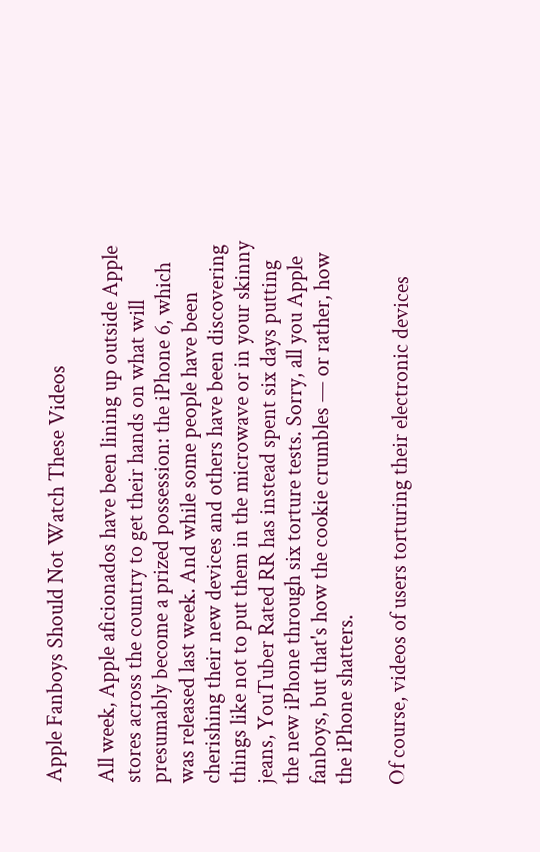Apple Fanboys Should Not Watch These Videos

All week, Apple aficionados have been lining up outside Apple stores across the country to get their hands on what will presumably become a prized possession: the iPhone 6, which was released last week. And while some people have been cherishing their new devices and others have been discovering things like not to put them in the microwave or in your skinny jeans, YouTuber Rated RR has instead spent six days putting the new iPhone through six torture tests. Sorry, all you Apple fanboys, but that's how the cookie crumbles — or rather, how the iPhone shatters.

Of course, videos of users torturing their electronic devices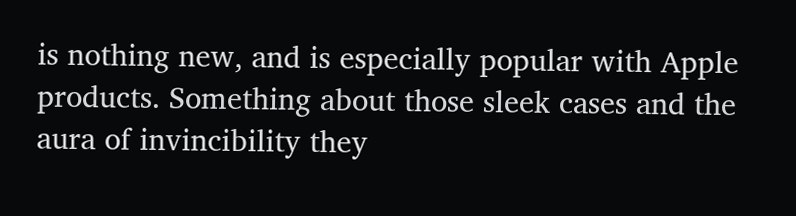is nothing new, and is especially popular with Apple products. Something about those sleek cases and the aura of invincibility they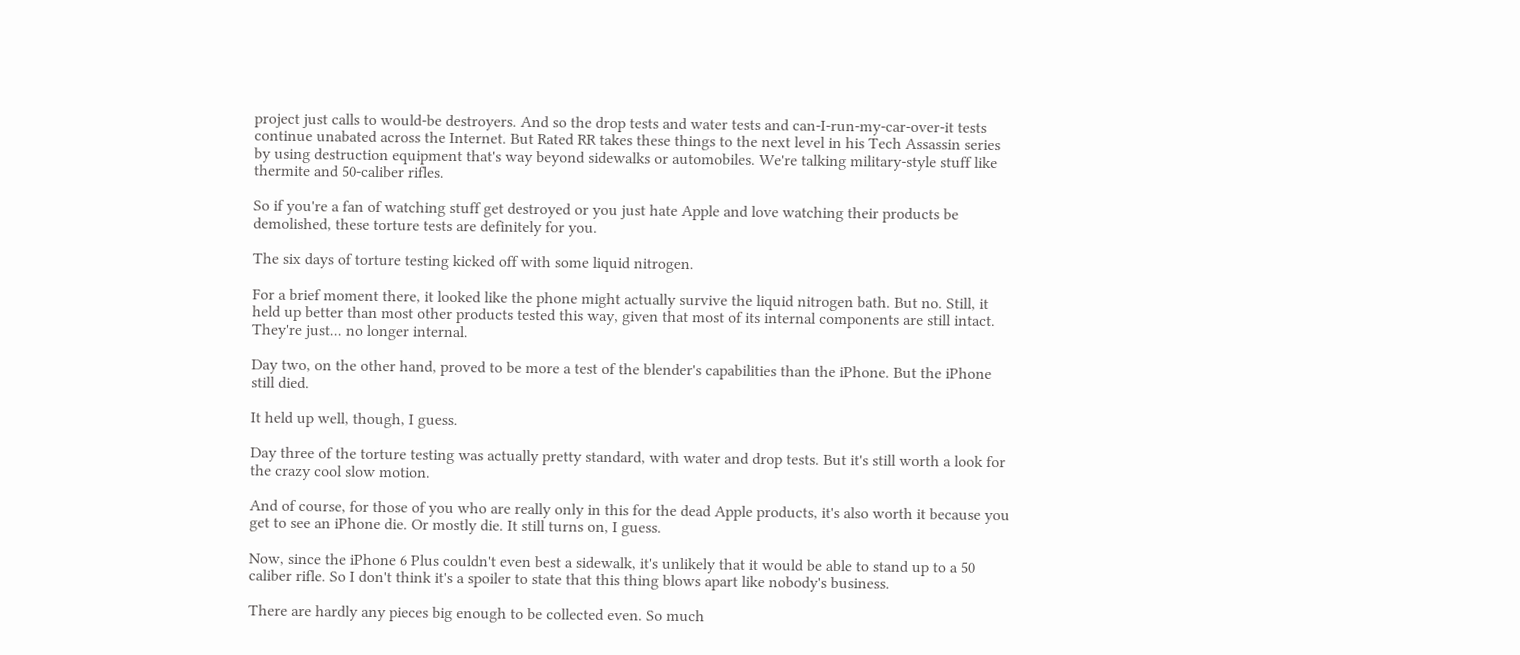project just calls to would-be destroyers. And so the drop tests and water tests and can-I-run-my-car-over-it tests continue unabated across the Internet. But Rated RR takes these things to the next level in his Tech Assassin series by using destruction equipment that's way beyond sidewalks or automobiles. We're talking military-style stuff like thermite and 50-caliber rifles.

So if you're a fan of watching stuff get destroyed or you just hate Apple and love watching their products be demolished, these torture tests are definitely for you.

The six days of torture testing kicked off with some liquid nitrogen.

For a brief moment there, it looked like the phone might actually survive the liquid nitrogen bath. But no. Still, it held up better than most other products tested this way, given that most of its internal components are still intact. They're just... no longer internal.

Day two, on the other hand, proved to be more a test of the blender's capabilities than the iPhone. But the iPhone still died.

It held up well, though, I guess.

Day three of the torture testing was actually pretty standard, with water and drop tests. But it's still worth a look for the crazy cool slow motion.

And of course, for those of you who are really only in this for the dead Apple products, it's also worth it because you get to see an iPhone die. Or mostly die. It still turns on, I guess.

Now, since the iPhone 6 Plus couldn't even best a sidewalk, it's unlikely that it would be able to stand up to a 50 caliber rifle. So I don't think it's a spoiler to state that this thing blows apart like nobody's business.

There are hardly any pieces big enough to be collected even. So much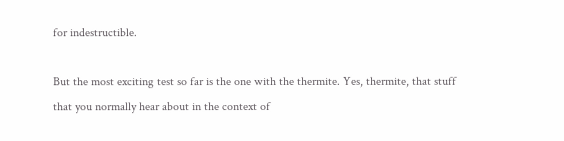for indestructible.

But the most exciting test so far is the one with the thermite. Yes, thermite, that stuff that you normally hear about in the context of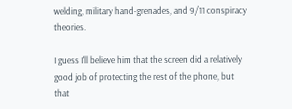welding, military hand-grenades, and 9/11 conspiracy theories.

I guess I'll believe him that the screen did a relatively good job of protecting the rest of the phone, but that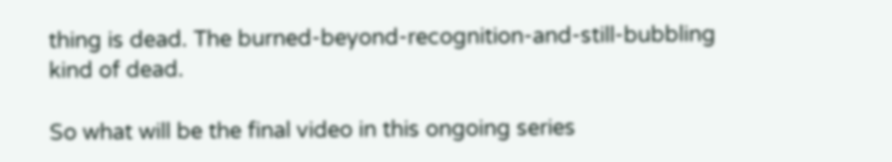thing is dead. The burned-beyond-recognition-and-still-bubbling kind of dead.

So what will be the final video in this ongoing series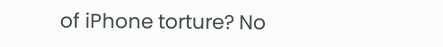of iPhone torture? No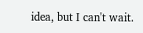idea, but I can't wait.